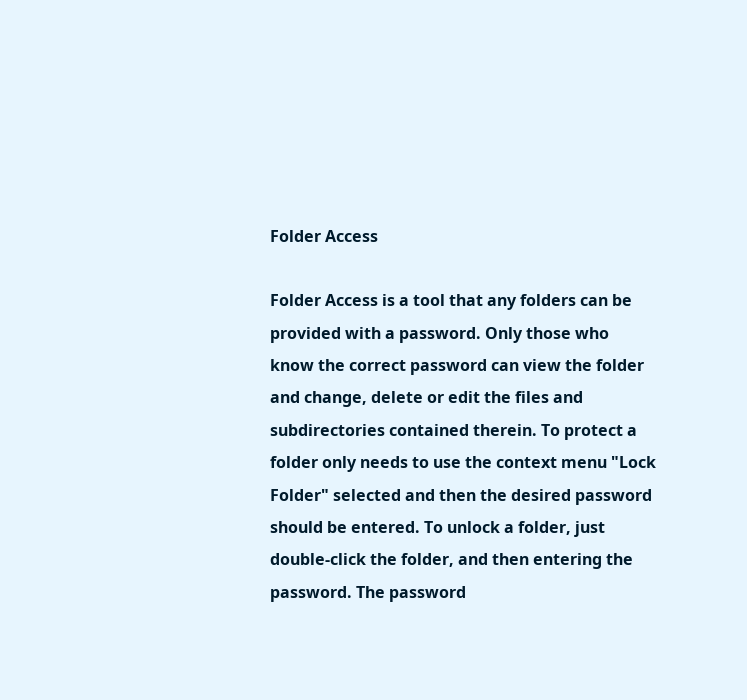Folder Access

Folder Access is a tool that any folders can be provided with a password. Only those who know the correct password can view the folder and change, delete or edit the files and subdirectories contained therein. To protect a folder only needs to use the context menu "Lock Folder" selected and then the desired password should be entered. To unlock a folder, just double-click the folder, and then entering the password. The password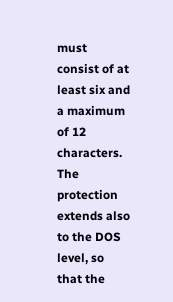must consist of at least six and a maximum of 12 characters. The protection extends also to the DOS level, so that the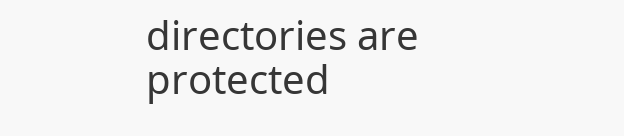directories are protected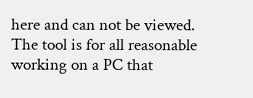here and can not be viewed. The tool is for all reasonable working on a PC that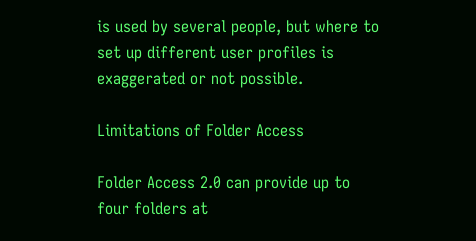is used by several people, but where to set up different user profiles is exaggerated or not possible.

Limitations of Folder Access

Folder Access 2.0 can provide up to four folders at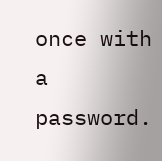once with a password.